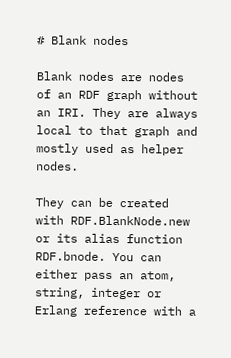# Blank nodes

Blank nodes are nodes of an RDF graph without an IRI. They are always local to that graph and mostly used as helper nodes.

They can be created with RDF.BlankNode.new or its alias function RDF.bnode. You can either pass an atom, string, integer or Erlang reference with a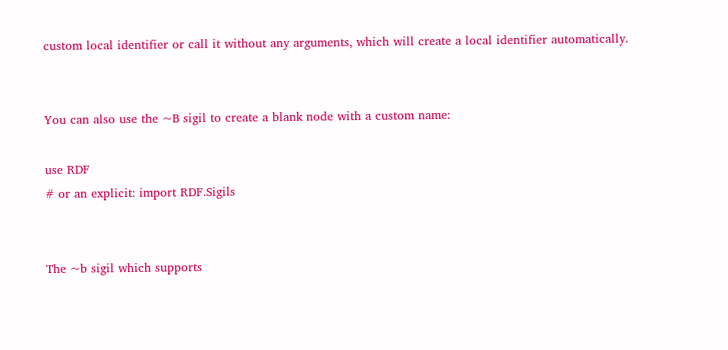custom local identifier or call it without any arguments, which will create a local identifier automatically.


You can also use the ~B sigil to create a blank node with a custom name:

use RDF
# or an explicit: import RDF.Sigils


The ~b sigil which supports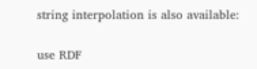string interpolation is also available:

use RDF